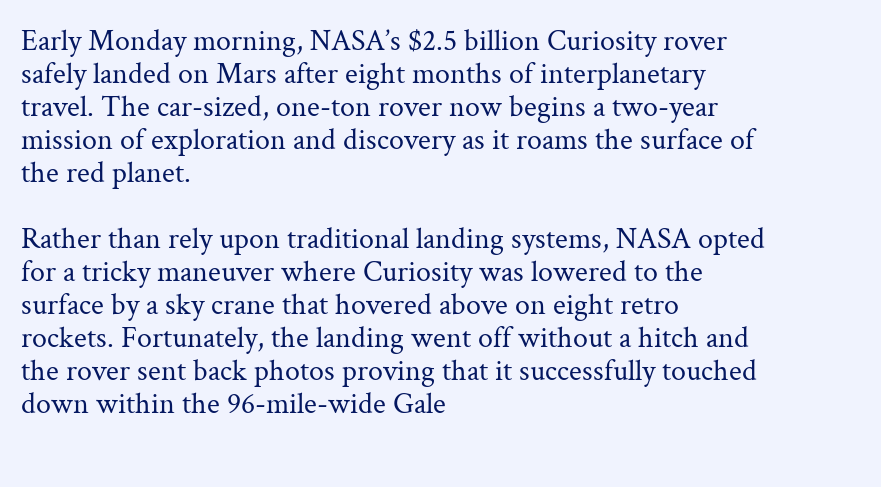Early Monday morning, NASA’s $2.5 billion Curiosity rover safely landed on Mars after eight months of interplanetary travel. The car-sized, one-ton rover now begins a two-year mission of exploration and discovery as it roams the surface of the red planet.

Rather than rely upon traditional landing systems, NASA opted for a tricky maneuver where Curiosity was lowered to the surface by a sky crane that hovered above on eight retro rockets. Fortunately, the landing went off without a hitch and the rover sent back photos proving that it successfully touched down within the 96-mile-wide Gale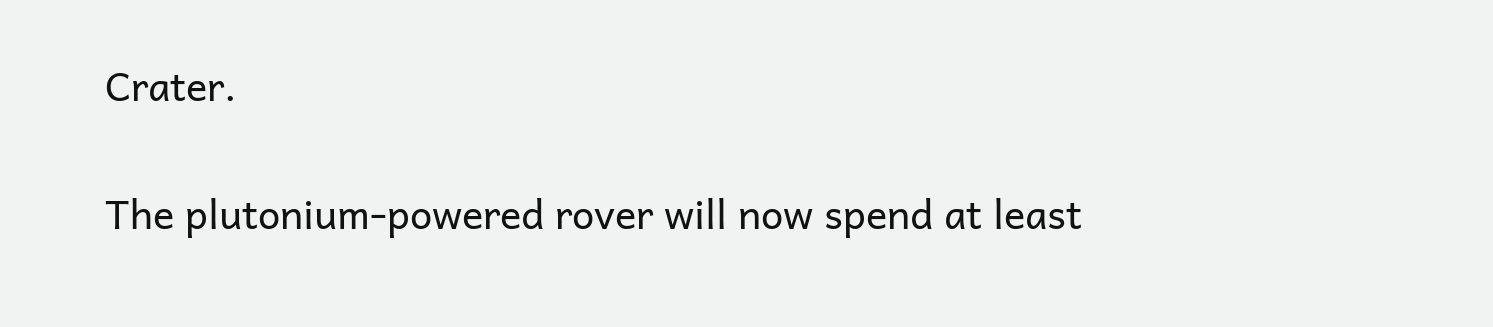Crater.

The plutonium-powered rover will now spend at least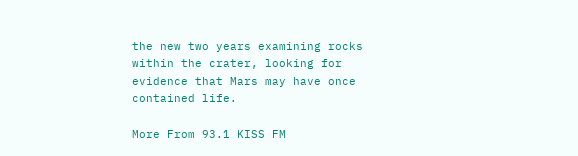the new two years examining rocks within the crater, looking for evidence that Mars may have once contained life.

More From 93.1 KISS FM